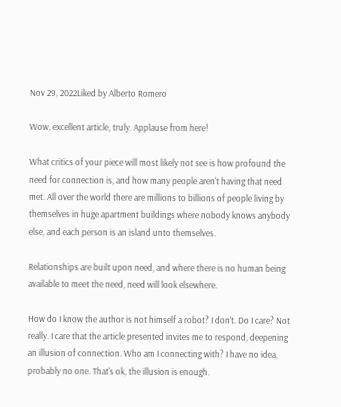Nov 29, 2022Liked by Alberto Romero

Wow, excellent article, truly. Applause from here!

What critics of your piece will most likely not see is how profound the need for connection is, and how many people aren't having that need met. All over the world there are millions to billions of people living by themselves in huge apartment buildings where nobody knows anybody else, and each person is an island unto themselves.

Relationships are built upon need, and where there is no human being available to meet the need, need will look elsewhere.

How do I know the author is not himself a robot? I don't. Do I care? Not really. I care that the article presented invites me to respond, deepening an illusion of connection. Who am I connecting with? I have no idea, probably no one. That's ok, the illusion is enough.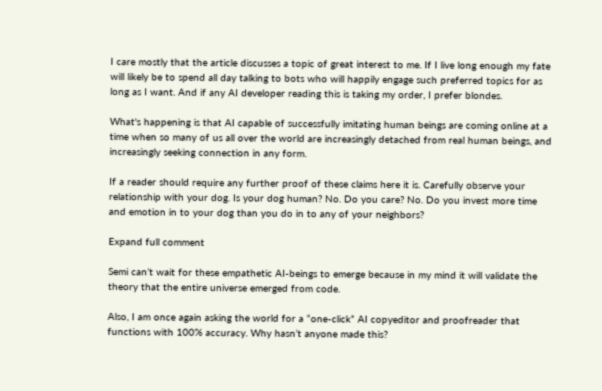I care mostly that the article discusses a topic of great interest to me. If I live long enough my fate will likely be to spend all day talking to bots who will happily engage such preferred topics for as long as I want. And if any AI developer reading this is taking my order, I prefer blondes.

What's happening is that AI capable of successfully imitating human beings are coming online at a time when so many of us all over the world are increasingly detached from real human beings, and increasingly seeking connection in any form.

If a reader should require any further proof of these claims here it is. Carefully observe your relationship with your dog. Is your dog human? No. Do you care? No. Do you invest more time and emotion in to your dog than you do in to any of your neighbors?

Expand full comment

Semi can’t wait for these empathetic AI-beings to emerge because in my mind it will validate the theory that the entire universe emerged from code.

Also, I am once again asking the world for a “one-click” AI copyeditor and proofreader that functions with 100% accuracy. Why hasn’t anyone made this?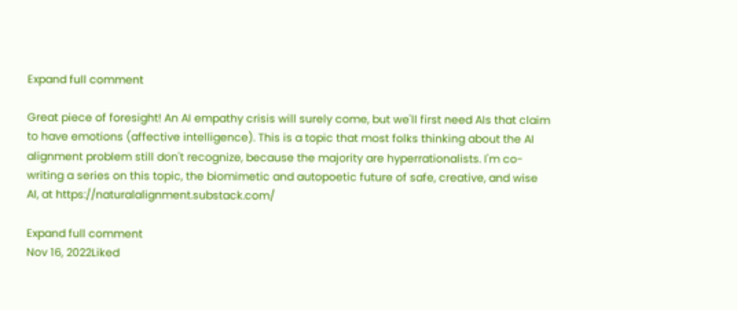Expand full comment

Great piece of foresight! An AI empathy crisis will surely come, but we'll first need AIs that claim to have emotions (affective intelligence). This is a topic that most folks thinking about the AI alignment problem still don't recognize, because the majority are hyperrationalists. I'm co-writing a series on this topic, the biomimetic and autopoetic future of safe, creative, and wise AI, at https://naturalalignment.substack.com/

Expand full comment
Nov 16, 2022Liked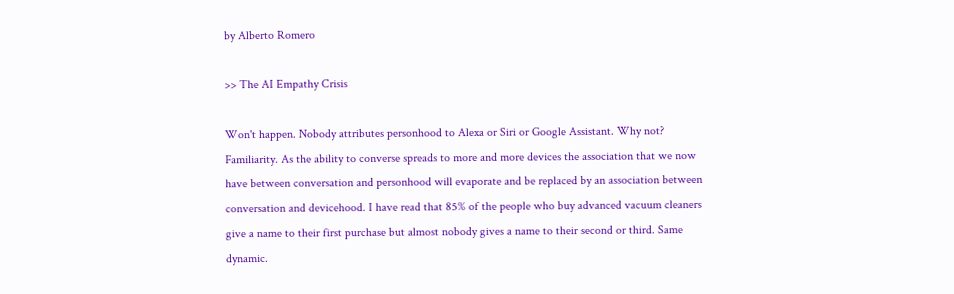by Alberto Romero

>> The AI Empathy Crisis

Won't happen. Nobody attributes personhood to Alexa or Siri or Google Assistant. Why not? Familiarity. As the ability to converse spreads to more and more devices the association that we now have between conversation and personhood will evaporate and be replaced by an association between conversation and devicehood. I have read that 85% of the people who buy advanced vacuum cleaners give a name to their first purchase but almost nobody gives a name to their second or third. Same dynamic.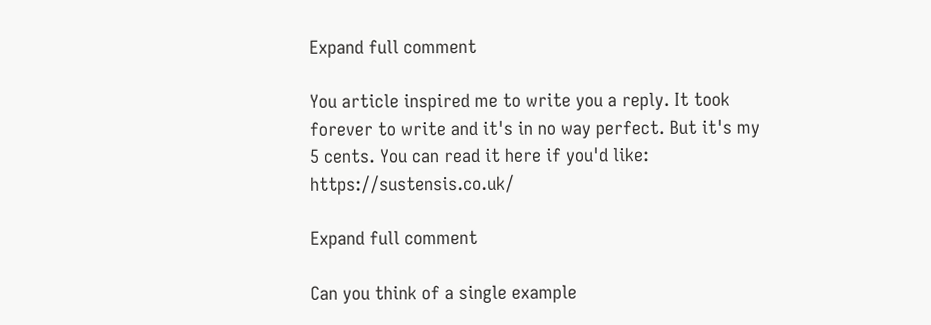Expand full comment

You article inspired me to write you a reply. It took forever to write and it's in no way perfect. But it's my 5 cents. You can read it here if you'd like: https://sustensis.co.uk/

Expand full comment

Can you think of a single example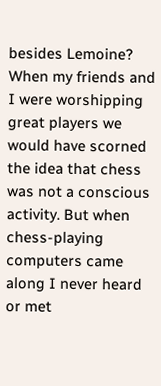besides Lemoine? When my friends and I were worshipping great players we would have scorned the idea that chess was not a conscious activity. But when chess-playing computers came along I never heard or met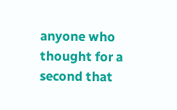anyone who thought for a second that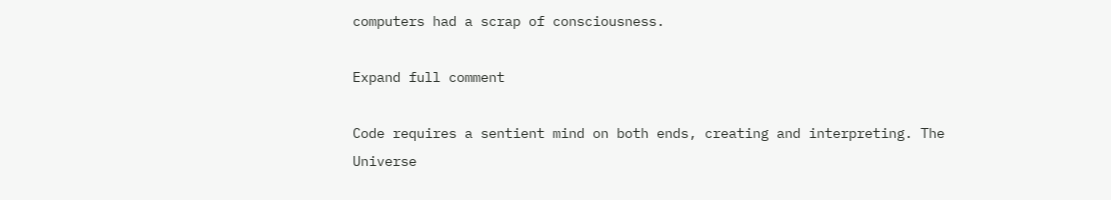computers had a scrap of consciousness.

Expand full comment

Code requires a sentient mind on both ends, creating and interpreting. The Universe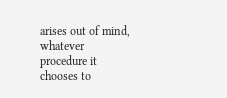arises out of mind, whatever procedure it chooses to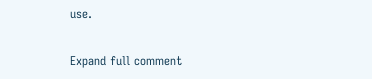use.

Expand full comment